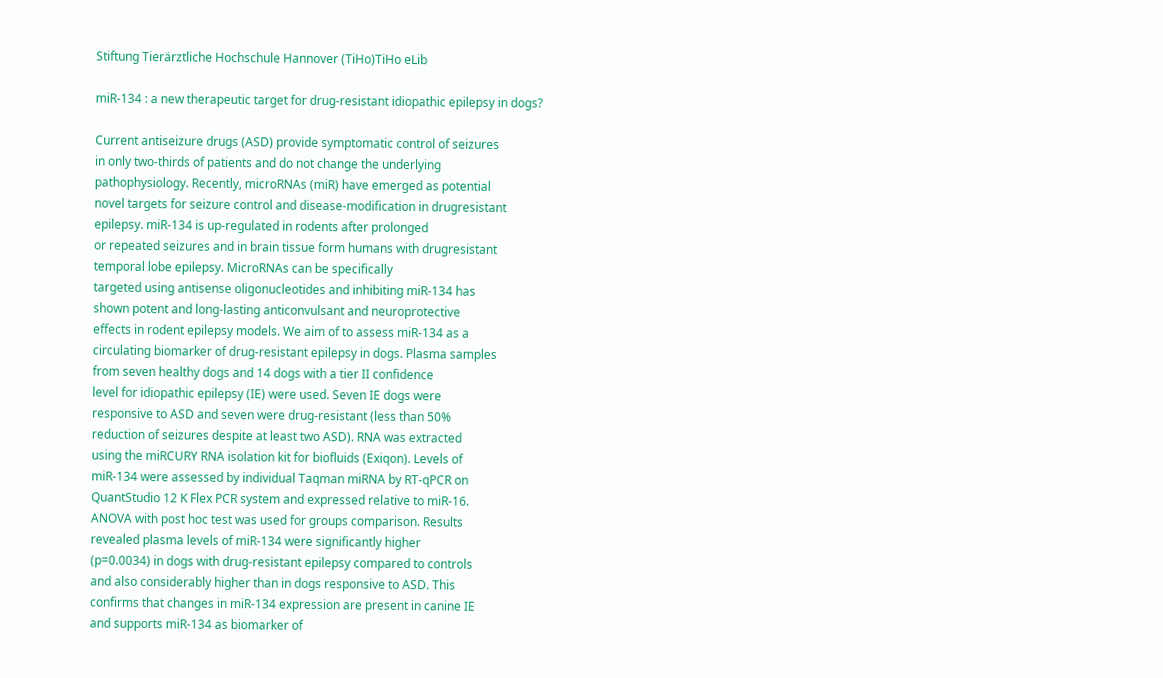Stiftung Tierärztliche Hochschule Hannover (TiHo)TiHo eLib

miR-134 : a new therapeutic target for drug-resistant idiopathic epilepsy in dogs?

Current antiseizure drugs (ASD) provide symptomatic control of seizures
in only two-thirds of patients and do not change the underlying
pathophysiology. Recently, microRNAs (miR) have emerged as potential
novel targets for seizure control and disease-modification in drugresistant
epilepsy. miR-134 is up-regulated in rodents after prolonged
or repeated seizures and in brain tissue form humans with drugresistant
temporal lobe epilepsy. MicroRNAs can be specifically
targeted using antisense oligonucleotides and inhibiting miR-134 has
shown potent and long-lasting anticonvulsant and neuroprotective
effects in rodent epilepsy models. We aim of to assess miR-134 as a
circulating biomarker of drug-resistant epilepsy in dogs. Plasma samples
from seven healthy dogs and 14 dogs with a tier II confidence
level for idiopathic epilepsy (IE) were used. Seven IE dogs were
responsive to ASD and seven were drug-resistant (less than 50%
reduction of seizures despite at least two ASD). RNA was extracted
using the miRCURY RNA isolation kit for biofluids (Exiqon). Levels of
miR-134 were assessed by individual Taqman miRNA by RT-qPCR on
QuantStudio 12 K Flex PCR system and expressed relative to miR-16.
ANOVA with post hoc test was used for groups comparison. Results
revealed plasma levels of miR-134 were significantly higher
(p=0.0034) in dogs with drug-resistant epilepsy compared to controls
and also considerably higher than in dogs responsive to ASD. This
confirms that changes in miR-134 expression are present in canine IE
and supports miR-134 as biomarker of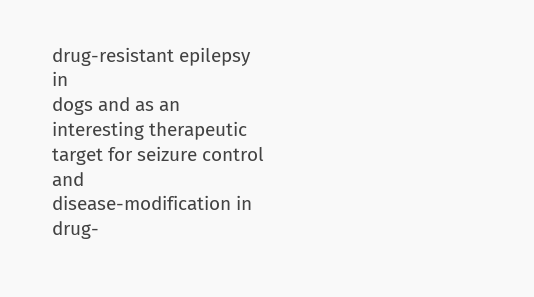drug-resistant epilepsy in
dogs and as an interesting therapeutic target for seizure control and
disease-modification in drug-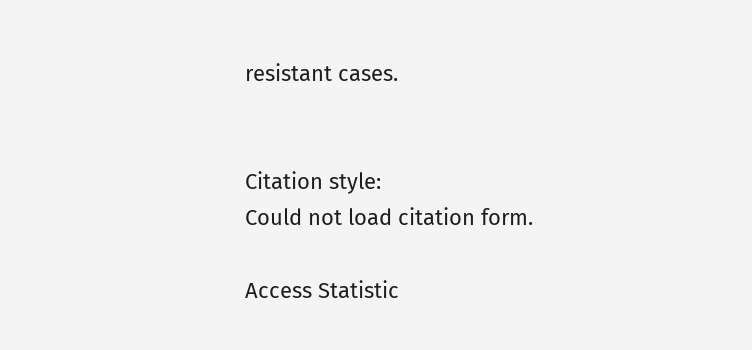resistant cases.


Citation style:
Could not load citation form.

Access Statistic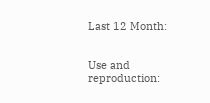Last 12 Month:


Use and reproduction: